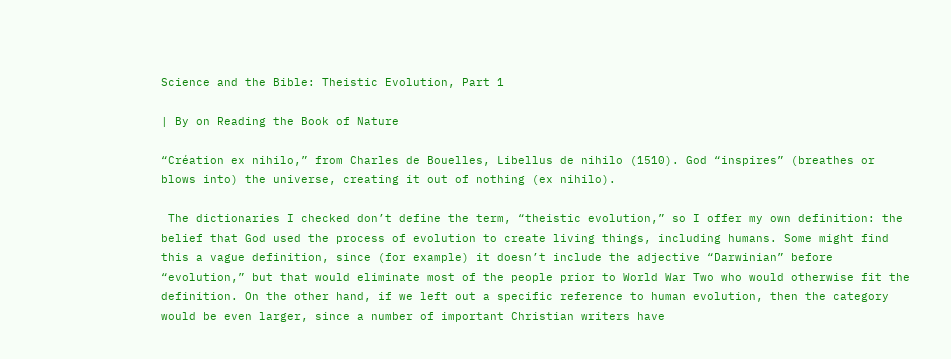Science and the Bible: Theistic Evolution, Part 1

| By on Reading the Book of Nature

“Création ex nihilo,” from Charles de Bouelles, Libellus de nihilo (1510). God “inspires” (breathes or blows into) the universe, creating it out of nothing (ex nihilo).

 The dictionaries I checked don’t define the term, “theistic evolution,” so I offer my own definition: the belief that God used the process of evolution to create living things, including humans. Some might find this a vague definition, since (for example) it doesn’t include the adjective “Darwinian” before “evolution,” but that would eliminate most of the people prior to World War Two who would otherwise fit the definition. On the other hand, if we left out a specific reference to human evolution, then the category would be even larger, since a number of important Christian writers have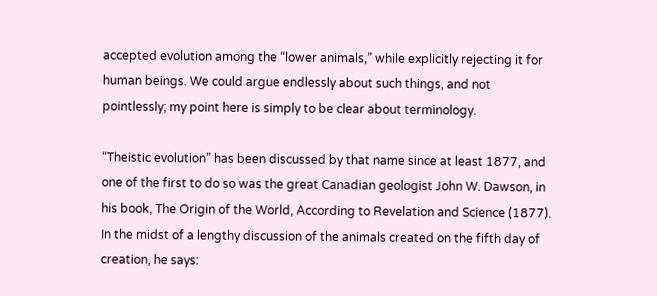accepted evolution among the “lower animals,” while explicitly rejecting it for human beings. We could argue endlessly about such things, and not pointlessly; my point here is simply to be clear about terminology.

“Theistic evolution” has been discussed by that name since at least 1877, and one of the first to do so was the great Canadian geologist John W. Dawson, in his book, The Origin of the World, According to Revelation and Science (1877). In the midst of a lengthy discussion of the animals created on the fifth day of creation, he says: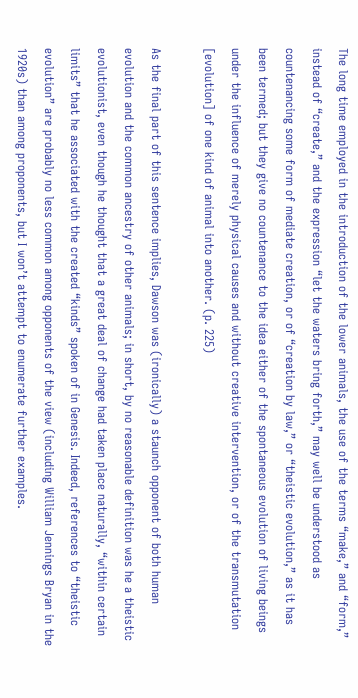The long time employed in the introduction of the lower animals, the use of the terms “make,” and “form,” instead of “create,” and the expression “let the waters bring forth,” may well be understood as countenancing some form of mediate creation, or of “creation by law,” or “theistic evolution,” as it has been termed; but they give no countenance to the idea either of the spontaneous evolution of living beings under the influence of merely physical causes and without creative intervention, or of the transmutation [evolution] of one kind of animal into another. (p. 225)

As the final part of this sentence implies, Dawson was (ironically) a staunch opponent of both human evolution and the common ancestry of other animals; in short, by no reasonable definition was he a theistic evolutionist, even though he thought that a great deal of change had taken place naturally, “within certain limits” that he associated with the created “kinds” spoken of in Genesis. Indeed, references to “theistic evolution” are probably no less common among opponents of the view (including William Jennings Bryan in the 1920s) than among proponents, but I won’t attempt to enumerate further examples.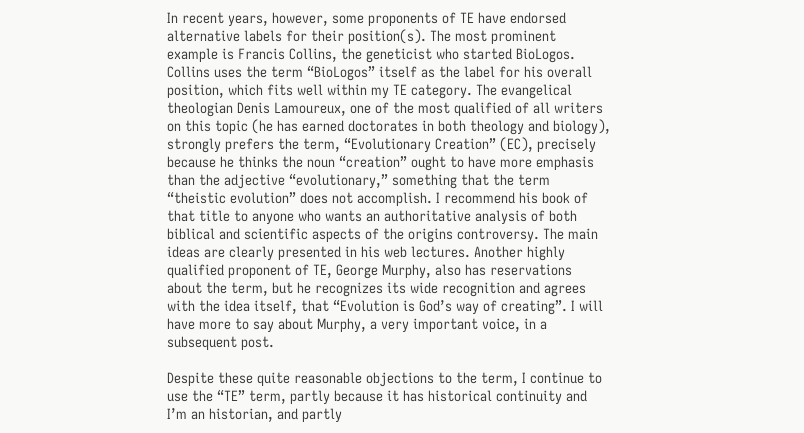In recent years, however, some proponents of TE have endorsed alternative labels for their position(s). The most prominent example is Francis Collins, the geneticist who started BioLogos. Collins uses the term “BioLogos” itself as the label for his overall position, which fits well within my TE category. The evangelical theologian Denis Lamoureux, one of the most qualified of all writers on this topic (he has earned doctorates in both theology and biology), strongly prefers the term, “Evolutionary Creation” (EC), precisely because he thinks the noun “creation” ought to have more emphasis than the adjective “evolutionary,” something that the term “theistic evolution” does not accomplish. I recommend his book of that title to anyone who wants an authoritative analysis of both biblical and scientific aspects of the origins controversy. The main ideas are clearly presented in his web lectures. Another highly qualified proponent of TE, George Murphy, also has reservations about the term, but he recognizes its wide recognition and agrees with the idea itself, that “Evolution is God’s way of creating”. I will have more to say about Murphy, a very important voice, in a subsequent post.

Despite these quite reasonable objections to the term, I continue to use the “TE” term, partly because it has historical continuity and I’m an historian, and partly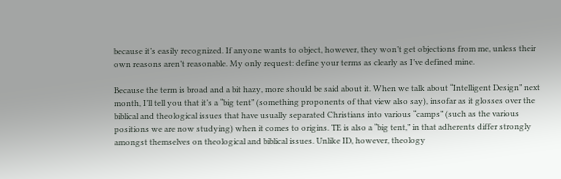because it’s easily recognized. If anyone wants to object, however, they won’t get objections from me, unless their own reasons aren’t reasonable. My only request: define your terms as clearly as I’ve defined mine.

Because the term is broad and a bit hazy, more should be said about it. When we talk about “Intelligent Design” next month, I’ll tell you that it’s a “big tent” (something proponents of that view also say), insofar as it glosses over the biblical and theological issues that have usually separated Christians into various “camps” (such as the various positions we are now studying) when it comes to origins. TE is also a “big tent,” in that adherents differ strongly amongst themselves on theological and biblical issues. Unlike ID, however, theology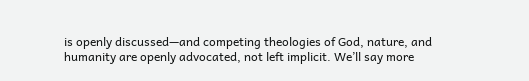is openly discussed—and competing theologies of God, nature, and humanity are openly advocated, not left implicit. We’ll say more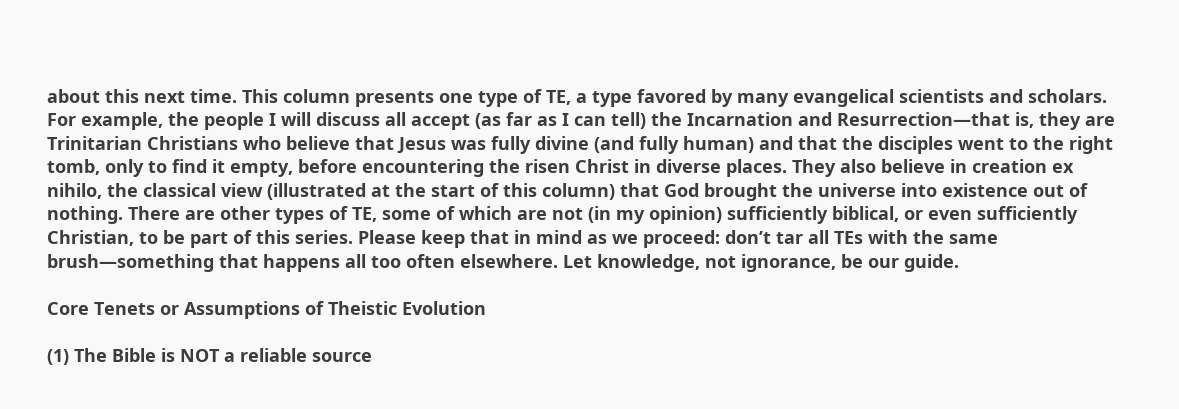about this next time. This column presents one type of TE, a type favored by many evangelical scientists and scholars. For example, the people I will discuss all accept (as far as I can tell) the Incarnation and Resurrection—that is, they are Trinitarian Christians who believe that Jesus was fully divine (and fully human) and that the disciples went to the right tomb, only to find it empty, before encountering the risen Christ in diverse places. They also believe in creation ex nihilo, the classical view (illustrated at the start of this column) that God brought the universe into existence out of nothing. There are other types of TE, some of which are not (in my opinion) sufficiently biblical, or even sufficiently Christian, to be part of this series. Please keep that in mind as we proceed: don’t tar all TEs with the same brush—something that happens all too often elsewhere. Let knowledge, not ignorance, be our guide.

Core Tenets or Assumptions of Theistic Evolution

(1) The Bible is NOT a reliable source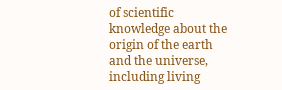of scientific knowledge about the origin of the earth and the universe, including living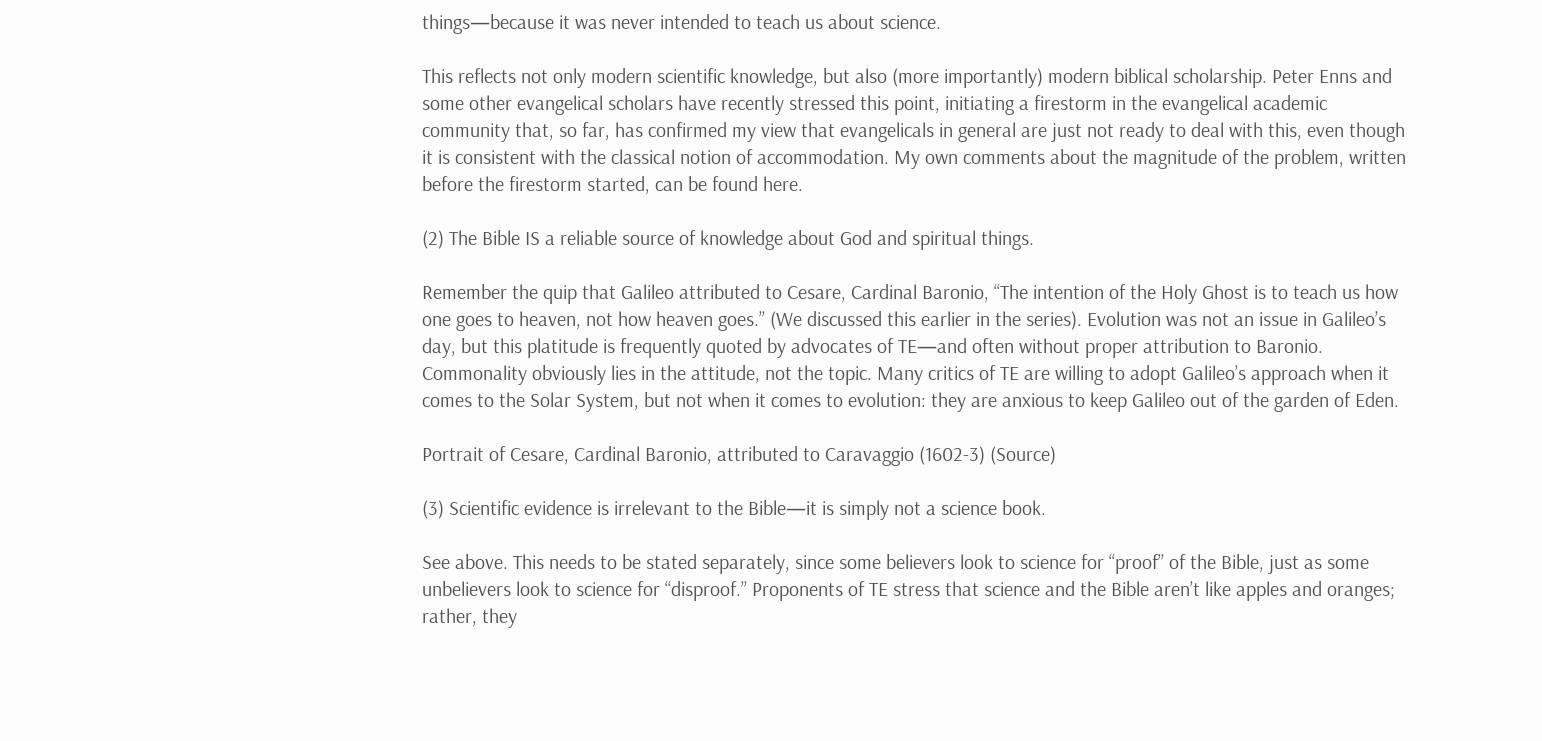things—because it was never intended to teach us about science.

This reflects not only modern scientific knowledge, but also (more importantly) modern biblical scholarship. Peter Enns and some other evangelical scholars have recently stressed this point, initiating a firestorm in the evangelical academic community that, so far, has confirmed my view that evangelicals in general are just not ready to deal with this, even though it is consistent with the classical notion of accommodation. My own comments about the magnitude of the problem, written before the firestorm started, can be found here.

(2) The Bible IS a reliable source of knowledge about God and spiritual things.

Remember the quip that Galileo attributed to Cesare, Cardinal Baronio, “The intention of the Holy Ghost is to teach us how one goes to heaven, not how heaven goes.” (We discussed this earlier in the series). Evolution was not an issue in Galileo’s day, but this platitude is frequently quoted by advocates of TE—and often without proper attribution to Baronio. Commonality obviously lies in the attitude, not the topic. Many critics of TE are willing to adopt Galileo’s approach when it comes to the Solar System, but not when it comes to evolution: they are anxious to keep Galileo out of the garden of Eden.

Portrait of Cesare, Cardinal Baronio, attributed to Caravaggio (1602-3) (Source)

(3) Scientific evidence is irrelevant to the Bible—it is simply not a science book.

See above. This needs to be stated separately, since some believers look to science for “proof” of the Bible, just as some unbelievers look to science for “disproof.” Proponents of TE stress that science and the Bible aren’t like apples and oranges; rather, they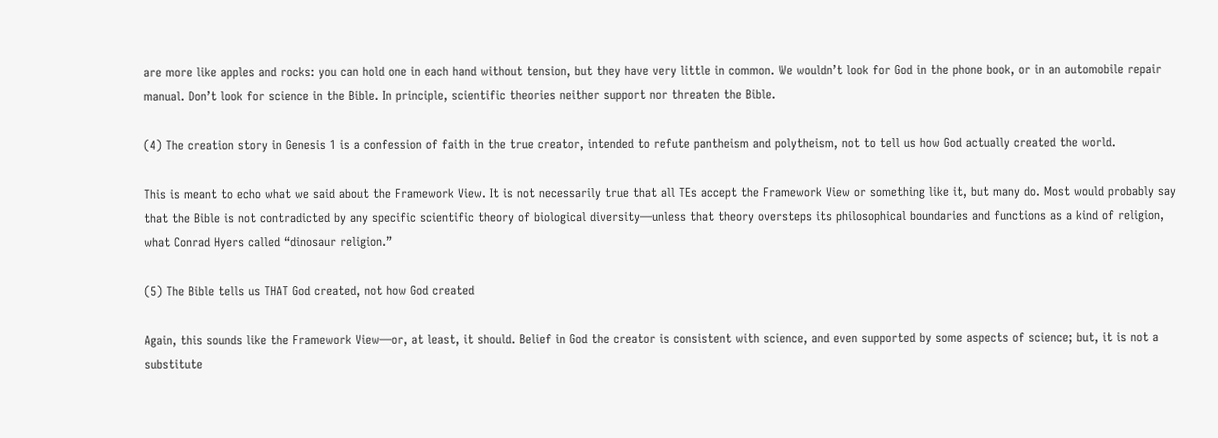are more like apples and rocks: you can hold one in each hand without tension, but they have very little in common. We wouldn’t look for God in the phone book, or in an automobile repair manual. Don’t look for science in the Bible. In principle, scientific theories neither support nor threaten the Bible.

(4) The creation story in Genesis 1 is a confession of faith in the true creator, intended to refute pantheism and polytheism, not to tell us how God actually created the world.

This is meant to echo what we said about the Framework View. It is not necessarily true that all TEs accept the Framework View or something like it, but many do. Most would probably say that the Bible is not contradicted by any specific scientific theory of biological diversity—unless that theory oversteps its philosophical boundaries and functions as a kind of religion, what Conrad Hyers called “dinosaur religion.”

(5) The Bible tells us THAT God created, not how God created

Again, this sounds like the Framework View—or, at least, it should. Belief in God the creator is consistent with science, and even supported by some aspects of science; but, it is not a substitute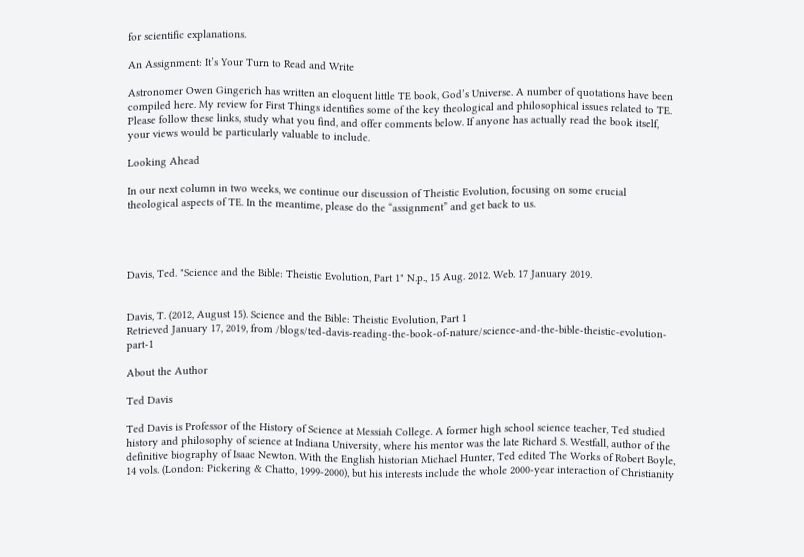for scientific explanations.

An Assignment: It’s Your Turn to Read and Write

Astronomer Owen Gingerich has written an eloquent little TE book, God’s Universe. A number of quotations have been compiled here. My review for First Things identifies some of the key theological and philosophical issues related to TE. Please follow these links, study what you find, and offer comments below. If anyone has actually read the book itself, your views would be particularly valuable to include.

Looking Ahead

In our next column in two weeks, we continue our discussion of Theistic Evolution, focusing on some crucial theological aspects of TE. In the meantime, please do the “assignment” and get back to us.




Davis, Ted. "Science and the Bible: Theistic Evolution, Part 1" N.p., 15 Aug. 2012. Web. 17 January 2019.


Davis, T. (2012, August 15). Science and the Bible: Theistic Evolution, Part 1
Retrieved January 17, 2019, from /blogs/ted-davis-reading-the-book-of-nature/science-and-the-bible-theistic-evolution-part-1

About the Author

Ted Davis

Ted Davis is Professor of the History of Science at Messiah College. A former high school science teacher, Ted studied history and philosophy of science at Indiana University, where his mentor was the late Richard S. Westfall, author of the definitive biography of Isaac Newton. With the English historian Michael Hunter, Ted edited The Works of Robert Boyle, 14 vols. (London: Pickering & Chatto, 1999-2000), but his interests include the whole 2000-year interaction of Christianity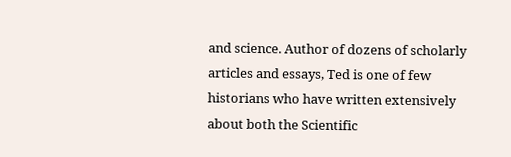and science. Author of dozens of scholarly articles and essays, Ted is one of few historians who have written extensively about both the Scientific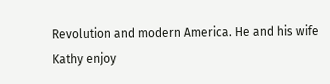Revolution and modern America. He and his wife Kathy enjoy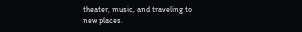theater, music, and traveling to new places.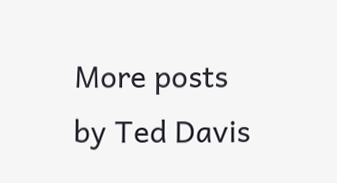More posts by Ted Davis